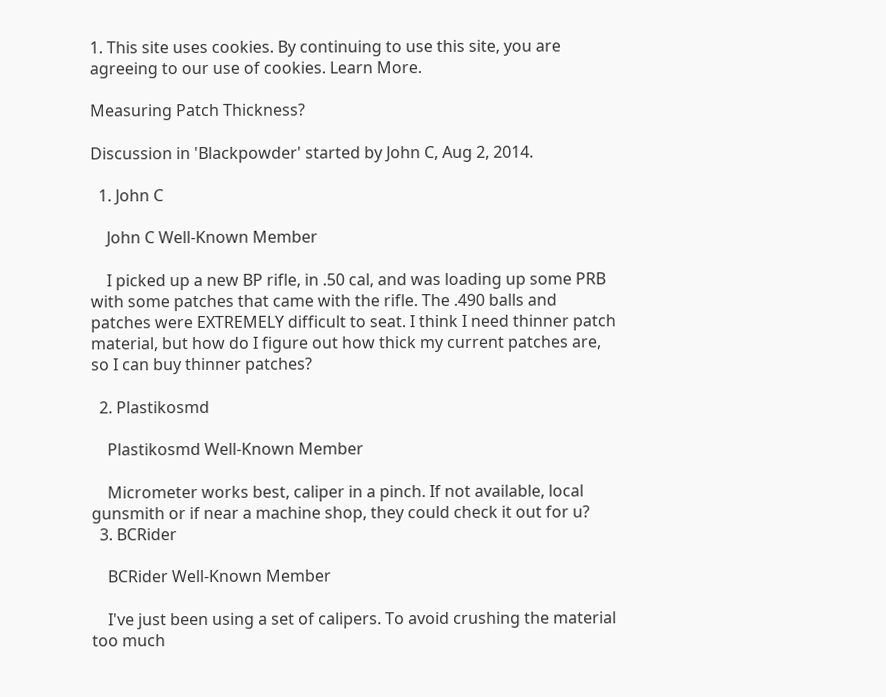1. This site uses cookies. By continuing to use this site, you are agreeing to our use of cookies. Learn More.

Measuring Patch Thickness?

Discussion in 'Blackpowder' started by John C, Aug 2, 2014.

  1. John C

    John C Well-Known Member

    I picked up a new BP rifle, in .50 cal, and was loading up some PRB with some patches that came with the rifle. The .490 balls and patches were EXTREMELY difficult to seat. I think I need thinner patch material, but how do I figure out how thick my current patches are, so I can buy thinner patches?

  2. Plastikosmd

    Plastikosmd Well-Known Member

    Micrometer works best, caliper in a pinch. If not available, local gunsmith or if near a machine shop, they could check it out for u?
  3. BCRider

    BCRider Well-Known Member

    I've just been using a set of calipers. To avoid crushing the material too much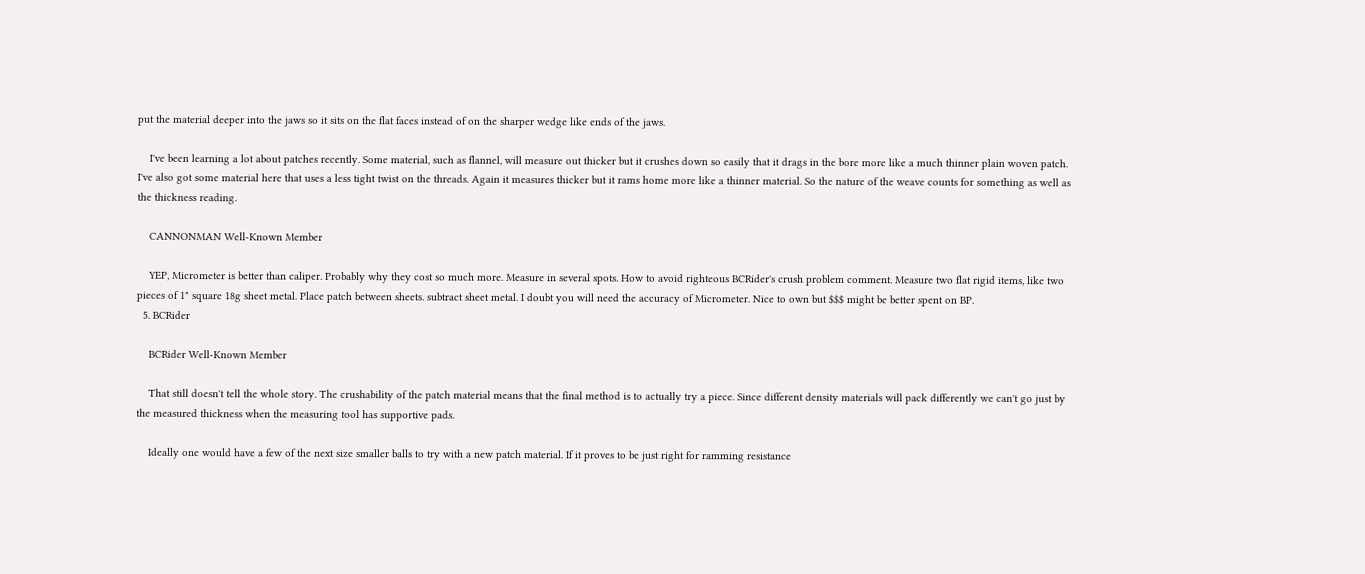put the material deeper into the jaws so it sits on the flat faces instead of on the sharper wedge like ends of the jaws.

    I've been learning a lot about patches recently. Some material, such as flannel, will measure out thicker but it crushes down so easily that it drags in the bore more like a much thinner plain woven patch. I've also got some material here that uses a less tight twist on the threads. Again it measures thicker but it rams home more like a thinner material. So the nature of the weave counts for something as well as the thickness reading.

    CANNONMAN Well-Known Member

    YEP, Micrometer is better than caliper. Probably why they cost so much more. Measure in several spots. How to avoid righteous BCRider's crush problem comment. Measure two flat rigid items, like two pieces of 1" square 18g sheet metal. Place patch between sheets. subtract sheet metal. I doubt you will need the accuracy of Micrometer. Nice to own but $$$ might be better spent on BP.
  5. BCRider

    BCRider Well-Known Member

    That still doesn't tell the whole story. The crushability of the patch material means that the final method is to actually try a piece. Since different density materials will pack differently we can't go just by the measured thickness when the measuring tool has supportive pads.

    Ideally one would have a few of the next size smaller balls to try with a new patch material. If it proves to be just right for ramming resistance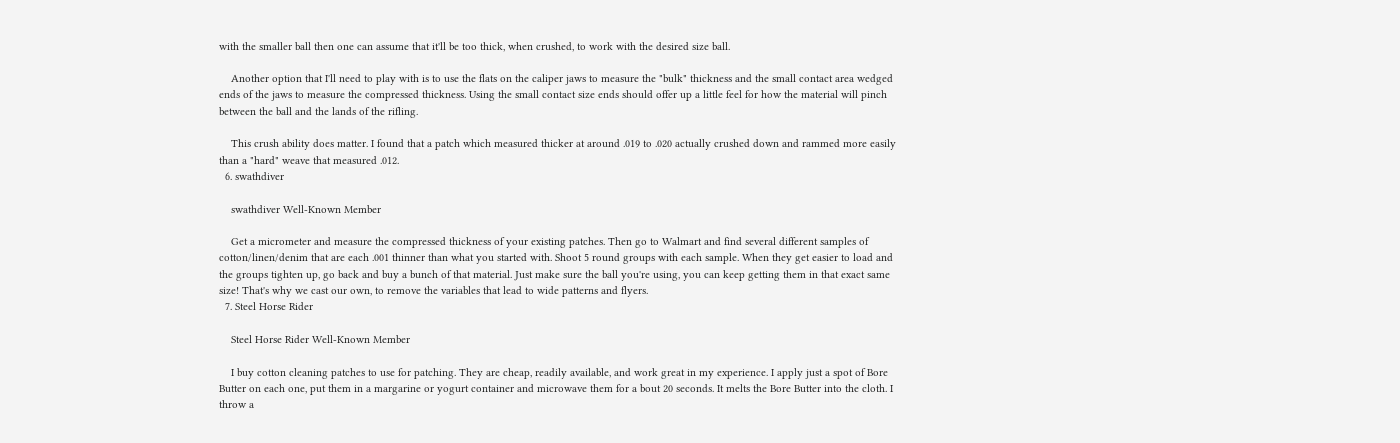with the smaller ball then one can assume that it'll be too thick, when crushed, to work with the desired size ball.

    Another option that I'll need to play with is to use the flats on the caliper jaws to measure the "bulk" thickness and the small contact area wedged ends of the jaws to measure the compressed thickness. Using the small contact size ends should offer up a little feel for how the material will pinch between the ball and the lands of the rifling.

    This crush ability does matter. I found that a patch which measured thicker at around .019 to .020 actually crushed down and rammed more easily than a "hard" weave that measured .012.
  6. swathdiver

    swathdiver Well-Known Member

    Get a micrometer and measure the compressed thickness of your existing patches. Then go to Walmart and find several different samples of cotton/linen/denim that are each .001 thinner than what you started with. Shoot 5 round groups with each sample. When they get easier to load and the groups tighten up, go back and buy a bunch of that material. Just make sure the ball you're using, you can keep getting them in that exact same size! That's why we cast our own, to remove the variables that lead to wide patterns and flyers.
  7. Steel Horse Rider

    Steel Horse Rider Well-Known Member

    I buy cotton cleaning patches to use for patching. They are cheap, readily available, and work great in my experience. I apply just a spot of Bore Butter on each one, put them in a margarine or yogurt container and microwave them for a bout 20 seconds. It melts the Bore Butter into the cloth. I throw a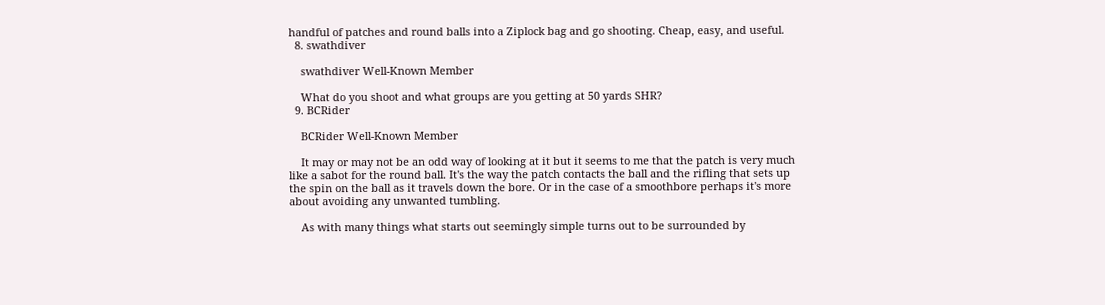handful of patches and round balls into a Ziplock bag and go shooting. Cheap, easy, and useful.
  8. swathdiver

    swathdiver Well-Known Member

    What do you shoot and what groups are you getting at 50 yards SHR?
  9. BCRider

    BCRider Well-Known Member

    It may or may not be an odd way of looking at it but it seems to me that the patch is very much like a sabot for the round ball. It's the way the patch contacts the ball and the rifling that sets up the spin on the ball as it travels down the bore. Or in the case of a smoothbore perhaps it's more about avoiding any unwanted tumbling.

    As with many things what starts out seemingly simple turns out to be surrounded by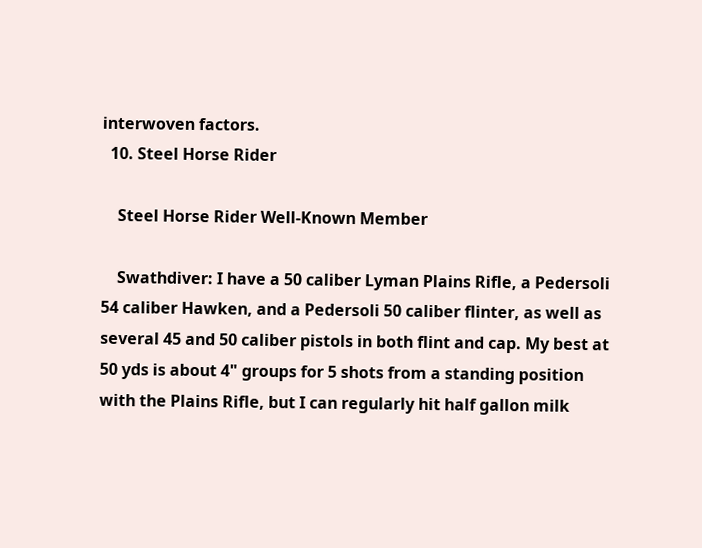interwoven factors.
  10. Steel Horse Rider

    Steel Horse Rider Well-Known Member

    Swathdiver: I have a 50 caliber Lyman Plains Rifle, a Pedersoli 54 caliber Hawken, and a Pedersoli 50 caliber flinter, as well as several 45 and 50 caliber pistols in both flint and cap. My best at 50 yds is about 4" groups for 5 shots from a standing position with the Plains Rifle, but I can regularly hit half gallon milk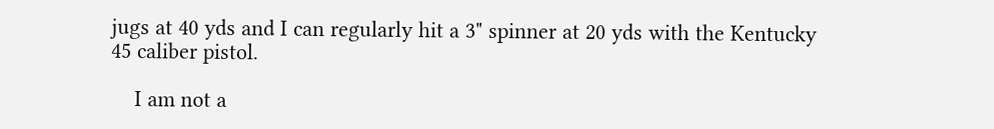jugs at 40 yds and I can regularly hit a 3" spinner at 20 yds with the Kentucky 45 caliber pistol.

    I am not a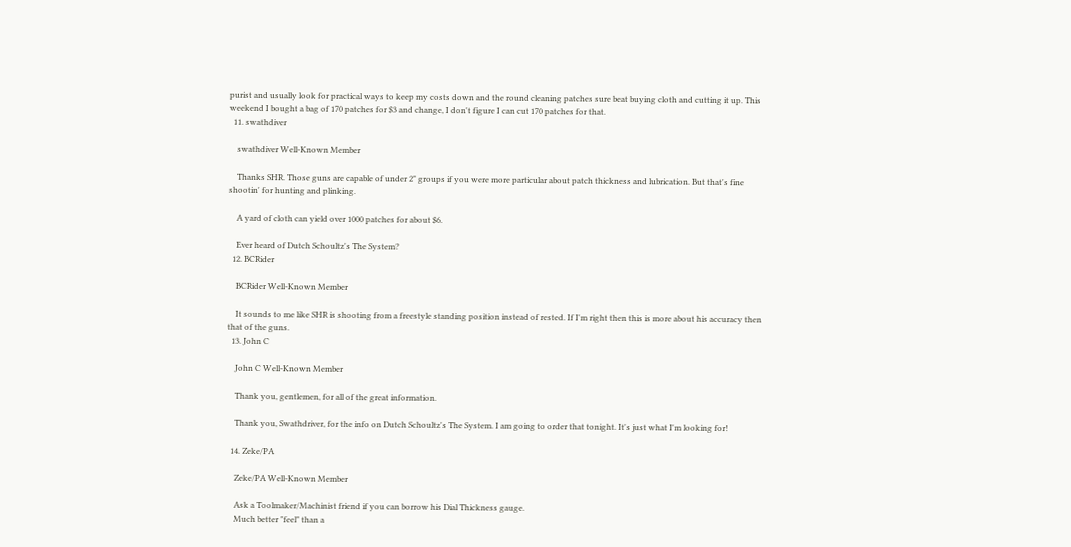purist and usually look for practical ways to keep my costs down and the round cleaning patches sure beat buying cloth and cutting it up. This weekend I bought a bag of 170 patches for $3 and change, I don't figure I can cut 170 patches for that.
  11. swathdiver

    swathdiver Well-Known Member

    Thanks SHR. Those guns are capable of under 2" groups if you were more particular about patch thickness and lubrication. But that's fine shootin' for hunting and plinking.

    A yard of cloth can yield over 1000 patches for about $6.

    Ever heard of Dutch Schoultz's The System?
  12. BCRider

    BCRider Well-Known Member

    It sounds to me like SHR is shooting from a freestyle standing position instead of rested. If I'm right then this is more about his accuracy then that of the guns.
  13. John C

    John C Well-Known Member

    Thank you, gentlemen, for all of the great information.

    Thank you, Swathdriver, for the info on Dutch Schoultz's The System. I am going to order that tonight. It's just what I'm looking for!

  14. Zeke/PA

    Zeke/PA Well-Known Member

    Ask a Toolmaker/Machinist friend if you can borrow his Dial Thickness gauge.
    Much better "feel" than a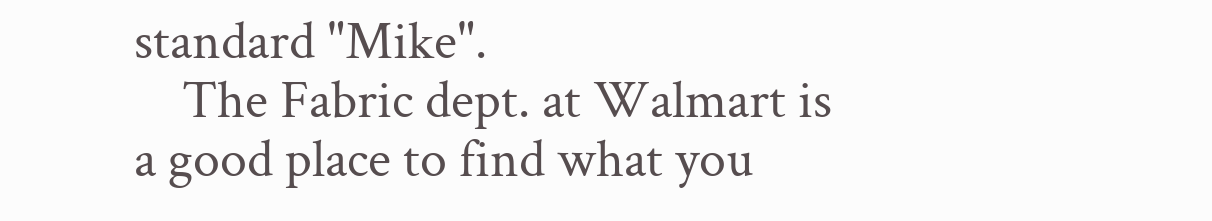standard "Mike".
    The Fabric dept. at Walmart is a good place to find what you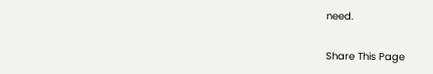need.

Share This Page